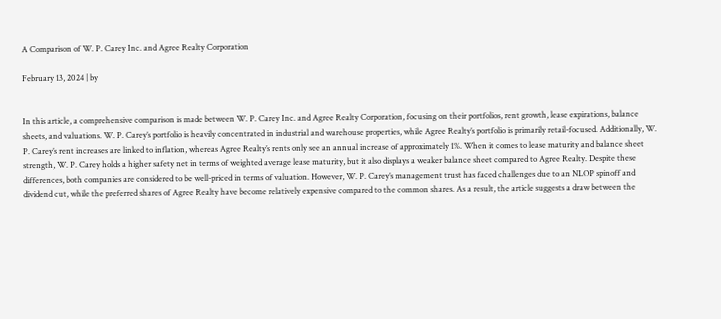A Comparison of W. P. Carey Inc. and Agree Realty Corporation

February 13, 2024 | by


In this article, a comprehensive comparison is made between W. P. Carey Inc. and Agree Realty Corporation, focusing on their portfolios, rent growth, lease expirations, balance sheets, and valuations. W. P. Carey’s portfolio is heavily concentrated in industrial and warehouse properties, while Agree Realty’s portfolio is primarily retail-focused. Additionally, W. P. Carey’s rent increases are linked to inflation, whereas Agree Realty’s rents only see an annual increase of approximately 1%. When it comes to lease maturity and balance sheet strength, W. P. Carey holds a higher safety net in terms of weighted average lease maturity, but it also displays a weaker balance sheet compared to Agree Realty. Despite these differences, both companies are considered to be well-priced in terms of valuation. However, W. P. Carey’s management trust has faced challenges due to an NLOP spinoff and dividend cut, while the preferred shares of Agree Realty have become relatively expensive compared to the common shares. As a result, the article suggests a draw between the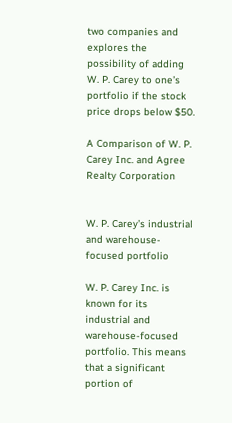two companies and explores the possibility of adding W. P. Carey to one’s portfolio if the stock price drops below $50.

A Comparison of W. P. Carey Inc. and Agree Realty Corporation


W. P. Carey’s industrial and warehouse-focused portfolio

W. P. Carey Inc. is known for its industrial and warehouse-focused portfolio. This means that a significant portion of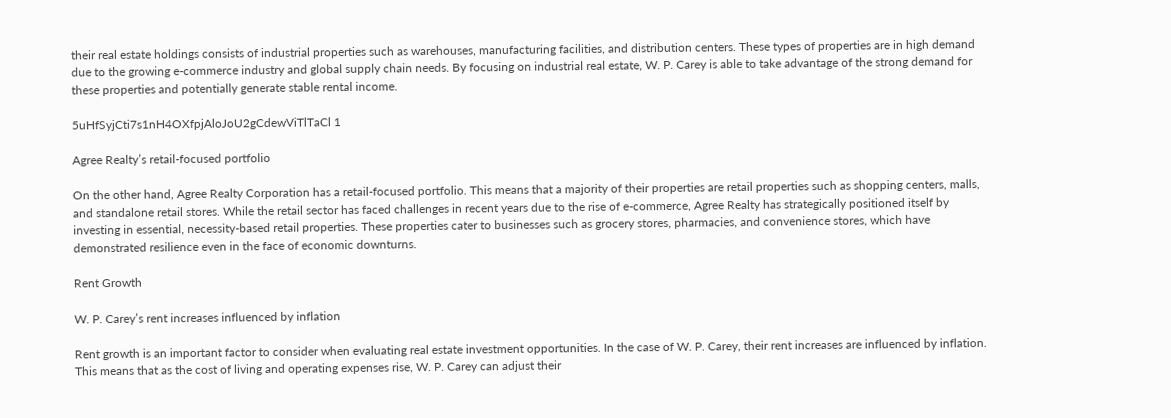their real estate holdings consists of industrial properties such as warehouses, manufacturing facilities, and distribution centers. These types of properties are in high demand due to the growing e-commerce industry and global supply chain needs. By focusing on industrial real estate, W. P. Carey is able to take advantage of the strong demand for these properties and potentially generate stable rental income.

5uHfSyjCti7s1nH4OXfpjAloJoU2gCdewViTlTaCl 1

Agree Realty’s retail-focused portfolio

On the other hand, Agree Realty Corporation has a retail-focused portfolio. This means that a majority of their properties are retail properties such as shopping centers, malls, and standalone retail stores. While the retail sector has faced challenges in recent years due to the rise of e-commerce, Agree Realty has strategically positioned itself by investing in essential, necessity-based retail properties. These properties cater to businesses such as grocery stores, pharmacies, and convenience stores, which have demonstrated resilience even in the face of economic downturns.

Rent Growth

W. P. Carey’s rent increases influenced by inflation

Rent growth is an important factor to consider when evaluating real estate investment opportunities. In the case of W. P. Carey, their rent increases are influenced by inflation. This means that as the cost of living and operating expenses rise, W. P. Carey can adjust their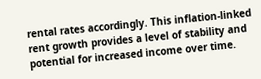rental rates accordingly. This inflation-linked rent growth provides a level of stability and potential for increased income over time.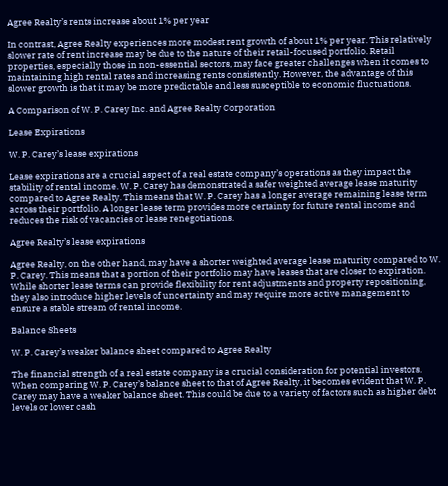Agree Realty’s rents increase about 1% per year

In contrast, Agree Realty experiences more modest rent growth of about 1% per year. This relatively slower rate of rent increase may be due to the nature of their retail-focused portfolio. Retail properties, especially those in non-essential sectors, may face greater challenges when it comes to maintaining high rental rates and increasing rents consistently. However, the advantage of this slower growth is that it may be more predictable and less susceptible to economic fluctuations.

A Comparison of W. P. Carey Inc. and Agree Realty Corporation

Lease Expirations

W. P. Carey’s lease expirations

Lease expirations are a crucial aspect of a real estate company’s operations as they impact the stability of rental income. W. P. Carey has demonstrated a safer weighted average lease maturity compared to Agree Realty. This means that W. P. Carey has a longer average remaining lease term across their portfolio. A longer lease term provides more certainty for future rental income and reduces the risk of vacancies or lease renegotiations.

Agree Realty’s lease expirations

Agree Realty, on the other hand, may have a shorter weighted average lease maturity compared to W. P. Carey. This means that a portion of their portfolio may have leases that are closer to expiration. While shorter lease terms can provide flexibility for rent adjustments and property repositioning, they also introduce higher levels of uncertainty and may require more active management to ensure a stable stream of rental income.

Balance Sheets

W. P. Carey’s weaker balance sheet compared to Agree Realty

The financial strength of a real estate company is a crucial consideration for potential investors. When comparing W. P. Carey’s balance sheet to that of Agree Realty, it becomes evident that W. P. Carey may have a weaker balance sheet. This could be due to a variety of factors such as higher debt levels or lower cash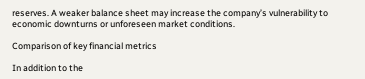reserves. A weaker balance sheet may increase the company’s vulnerability to economic downturns or unforeseen market conditions.

Comparison of key financial metrics

In addition to the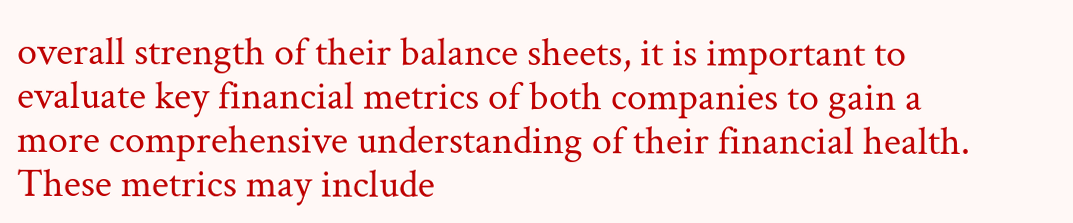overall strength of their balance sheets, it is important to evaluate key financial metrics of both companies to gain a more comprehensive understanding of their financial health. These metrics may include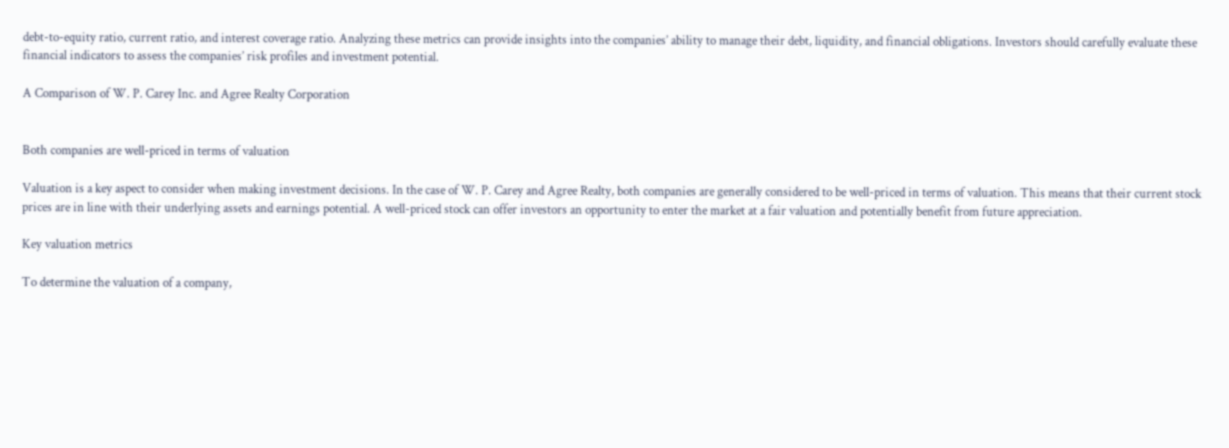debt-to-equity ratio, current ratio, and interest coverage ratio. Analyzing these metrics can provide insights into the companies’ ability to manage their debt, liquidity, and financial obligations. Investors should carefully evaluate these financial indicators to assess the companies’ risk profiles and investment potential.

A Comparison of W. P. Carey Inc. and Agree Realty Corporation


Both companies are well-priced in terms of valuation

Valuation is a key aspect to consider when making investment decisions. In the case of W. P. Carey and Agree Realty, both companies are generally considered to be well-priced in terms of valuation. This means that their current stock prices are in line with their underlying assets and earnings potential. A well-priced stock can offer investors an opportunity to enter the market at a fair valuation and potentially benefit from future appreciation.

Key valuation metrics

To determine the valuation of a company,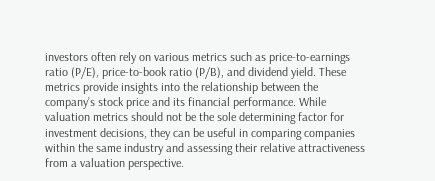investors often rely on various metrics such as price-to-earnings ratio (P/E), price-to-book ratio (P/B), and dividend yield. These metrics provide insights into the relationship between the company’s stock price and its financial performance. While valuation metrics should not be the sole determining factor for investment decisions, they can be useful in comparing companies within the same industry and assessing their relative attractiveness from a valuation perspective.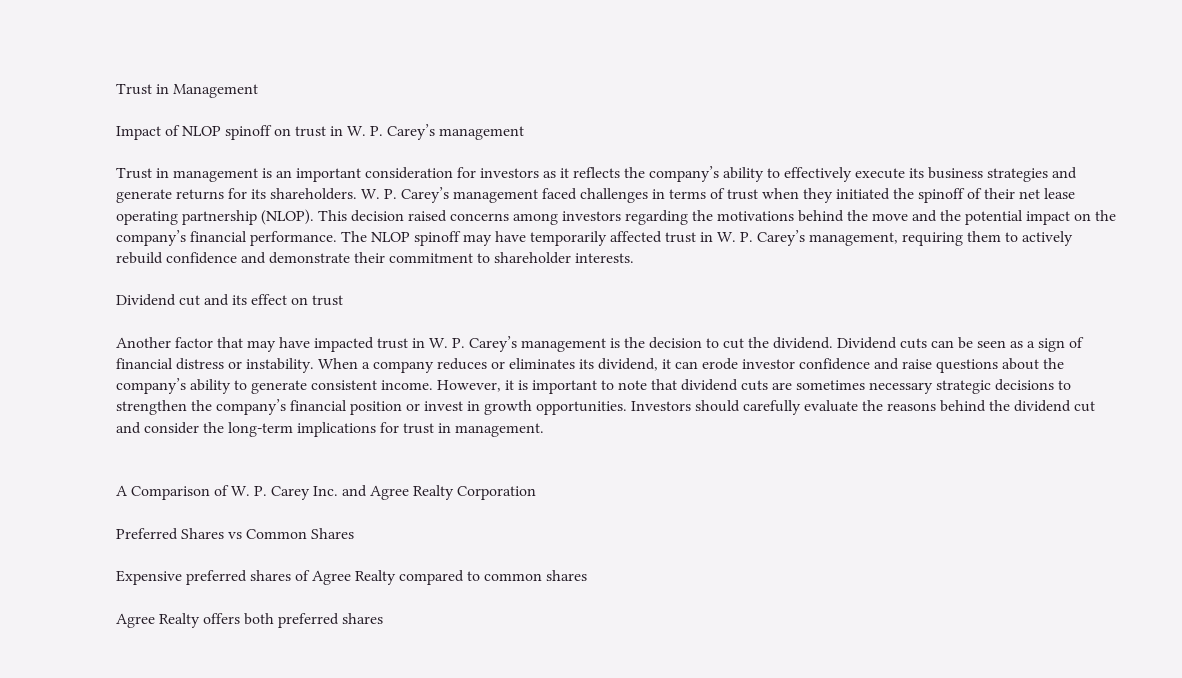Trust in Management

Impact of NLOP spinoff on trust in W. P. Carey’s management

Trust in management is an important consideration for investors as it reflects the company’s ability to effectively execute its business strategies and generate returns for its shareholders. W. P. Carey’s management faced challenges in terms of trust when they initiated the spinoff of their net lease operating partnership (NLOP). This decision raised concerns among investors regarding the motivations behind the move and the potential impact on the company’s financial performance. The NLOP spinoff may have temporarily affected trust in W. P. Carey’s management, requiring them to actively rebuild confidence and demonstrate their commitment to shareholder interests.

Dividend cut and its effect on trust

Another factor that may have impacted trust in W. P. Carey’s management is the decision to cut the dividend. Dividend cuts can be seen as a sign of financial distress or instability. When a company reduces or eliminates its dividend, it can erode investor confidence and raise questions about the company’s ability to generate consistent income. However, it is important to note that dividend cuts are sometimes necessary strategic decisions to strengthen the company’s financial position or invest in growth opportunities. Investors should carefully evaluate the reasons behind the dividend cut and consider the long-term implications for trust in management.


A Comparison of W. P. Carey Inc. and Agree Realty Corporation

Preferred Shares vs Common Shares

Expensive preferred shares of Agree Realty compared to common shares

Agree Realty offers both preferred shares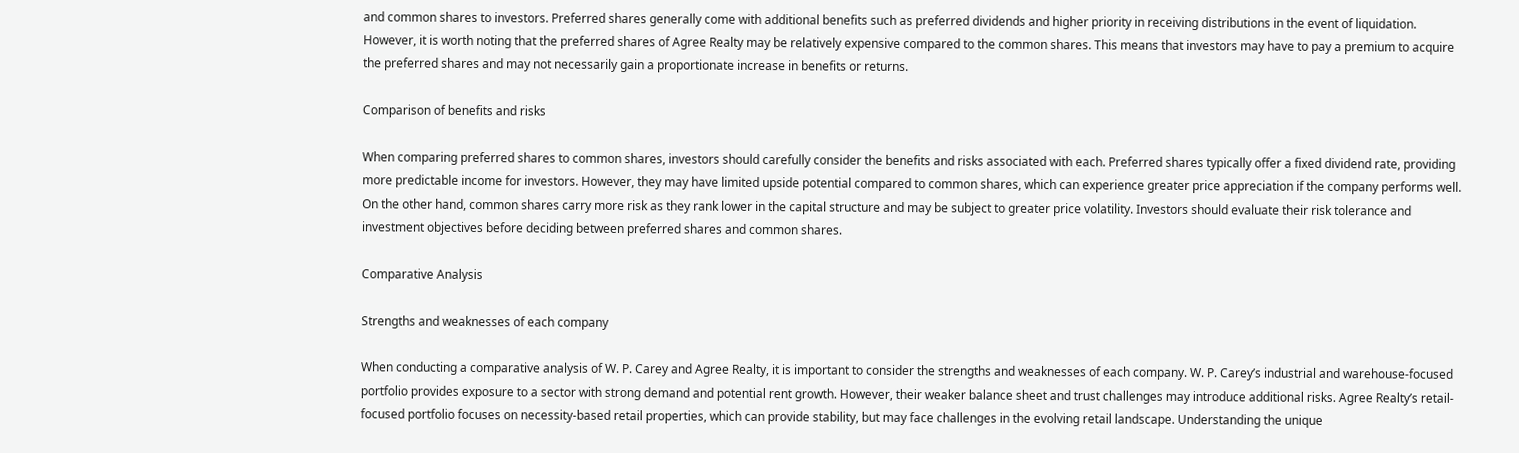and common shares to investors. Preferred shares generally come with additional benefits such as preferred dividends and higher priority in receiving distributions in the event of liquidation. However, it is worth noting that the preferred shares of Agree Realty may be relatively expensive compared to the common shares. This means that investors may have to pay a premium to acquire the preferred shares and may not necessarily gain a proportionate increase in benefits or returns.

Comparison of benefits and risks

When comparing preferred shares to common shares, investors should carefully consider the benefits and risks associated with each. Preferred shares typically offer a fixed dividend rate, providing more predictable income for investors. However, they may have limited upside potential compared to common shares, which can experience greater price appreciation if the company performs well. On the other hand, common shares carry more risk as they rank lower in the capital structure and may be subject to greater price volatility. Investors should evaluate their risk tolerance and investment objectives before deciding between preferred shares and common shares.

Comparative Analysis

Strengths and weaknesses of each company

When conducting a comparative analysis of W. P. Carey and Agree Realty, it is important to consider the strengths and weaknesses of each company. W. P. Carey’s industrial and warehouse-focused portfolio provides exposure to a sector with strong demand and potential rent growth. However, their weaker balance sheet and trust challenges may introduce additional risks. Agree Realty’s retail-focused portfolio focuses on necessity-based retail properties, which can provide stability, but may face challenges in the evolving retail landscape. Understanding the unique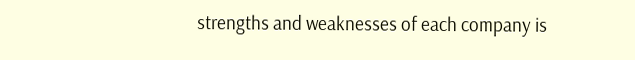strengths and weaknesses of each company is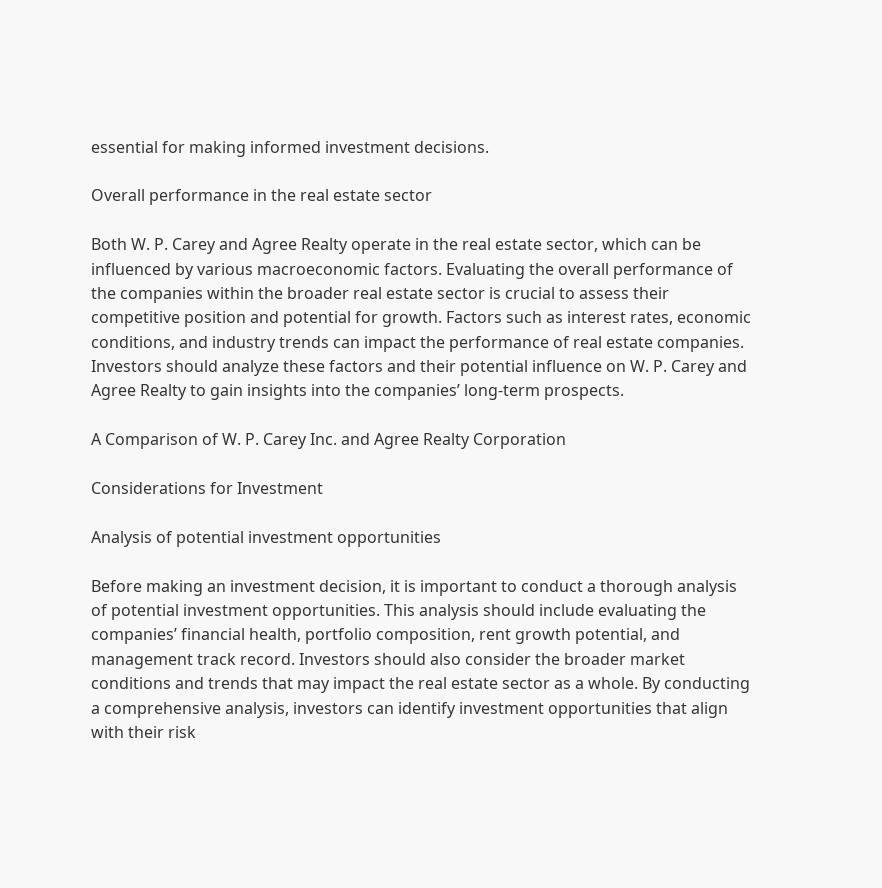essential for making informed investment decisions.

Overall performance in the real estate sector

Both W. P. Carey and Agree Realty operate in the real estate sector, which can be influenced by various macroeconomic factors. Evaluating the overall performance of the companies within the broader real estate sector is crucial to assess their competitive position and potential for growth. Factors such as interest rates, economic conditions, and industry trends can impact the performance of real estate companies. Investors should analyze these factors and their potential influence on W. P. Carey and Agree Realty to gain insights into the companies’ long-term prospects.

A Comparison of W. P. Carey Inc. and Agree Realty Corporation

Considerations for Investment

Analysis of potential investment opportunities

Before making an investment decision, it is important to conduct a thorough analysis of potential investment opportunities. This analysis should include evaluating the companies’ financial health, portfolio composition, rent growth potential, and management track record. Investors should also consider the broader market conditions and trends that may impact the real estate sector as a whole. By conducting a comprehensive analysis, investors can identify investment opportunities that align with their risk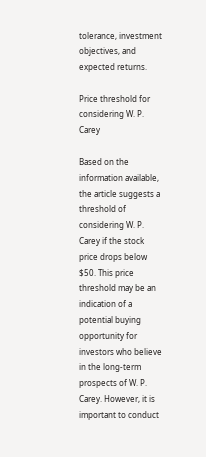tolerance, investment objectives, and expected returns.

Price threshold for considering W. P. Carey

Based on the information available, the article suggests a threshold of considering W. P. Carey if the stock price drops below $50. This price threshold may be an indication of a potential buying opportunity for investors who believe in the long-term prospects of W. P. Carey. However, it is important to conduct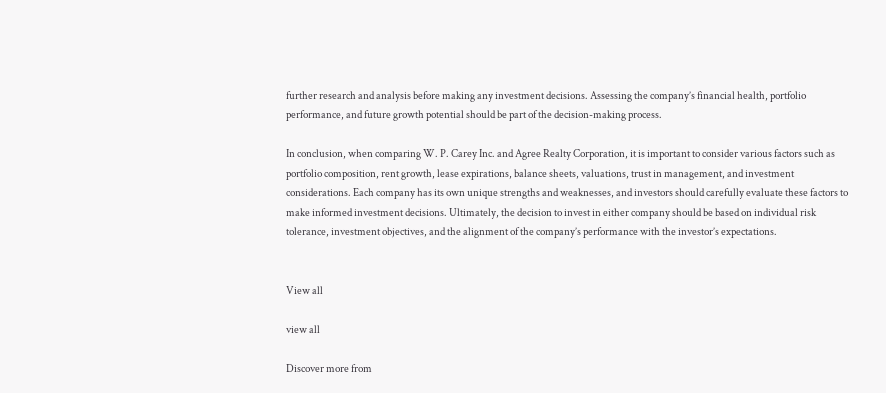further research and analysis before making any investment decisions. Assessing the company’s financial health, portfolio performance, and future growth potential should be part of the decision-making process.

In conclusion, when comparing W. P. Carey Inc. and Agree Realty Corporation, it is important to consider various factors such as portfolio composition, rent growth, lease expirations, balance sheets, valuations, trust in management, and investment considerations. Each company has its own unique strengths and weaknesses, and investors should carefully evaluate these factors to make informed investment decisions. Ultimately, the decision to invest in either company should be based on individual risk tolerance, investment objectives, and the alignment of the company’s performance with the investor’s expectations.


View all

view all

Discover more from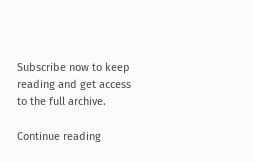Subscribe now to keep reading and get access to the full archive.

Continue reading